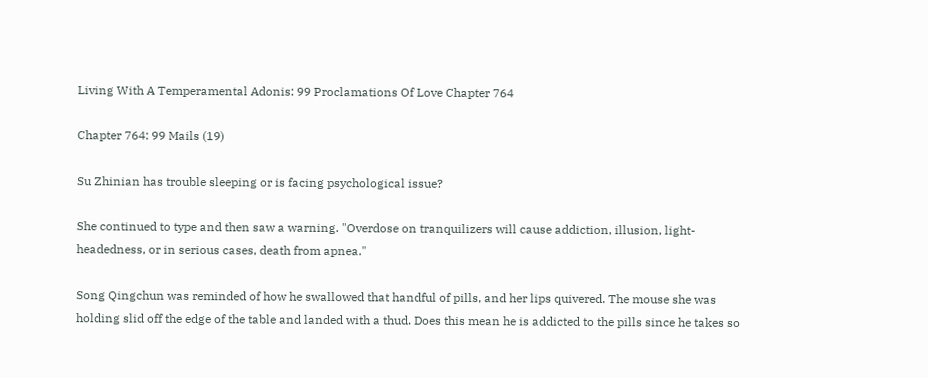Living With A Temperamental Adonis: 99 Proclamations Of Love Chapter 764

Chapter 764: 99 Mails (19)

Su Zhinian has trouble sleeping or is facing psychological issue?

She continued to type and then saw a warning. "Overdose on tranquilizers will cause addiction, illusion, light-headedness, or in serious cases, death from apnea."

Song Qingchun was reminded of how he swallowed that handful of pills, and her lips quivered. The mouse she was holding slid off the edge of the table and landed with a thud. Does this mean he is addicted to the pills since he takes so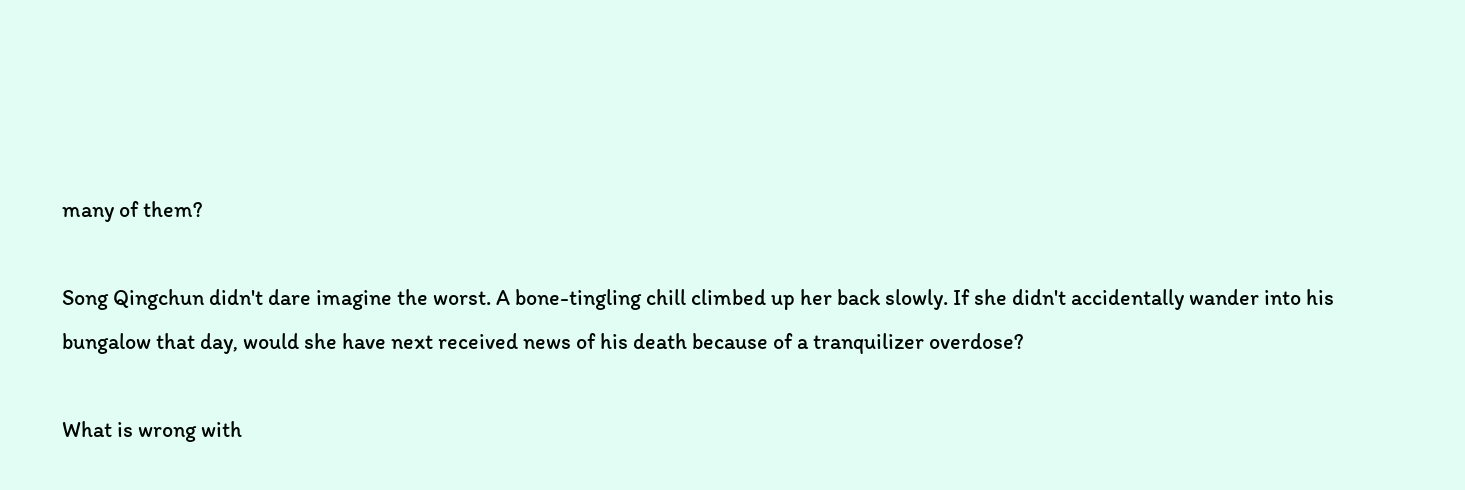many of them?

Song Qingchun didn't dare imagine the worst. A bone-tingling chill climbed up her back slowly. If she didn't accidentally wander into his bungalow that day, would she have next received news of his death because of a tranquilizer overdose?

What is wrong with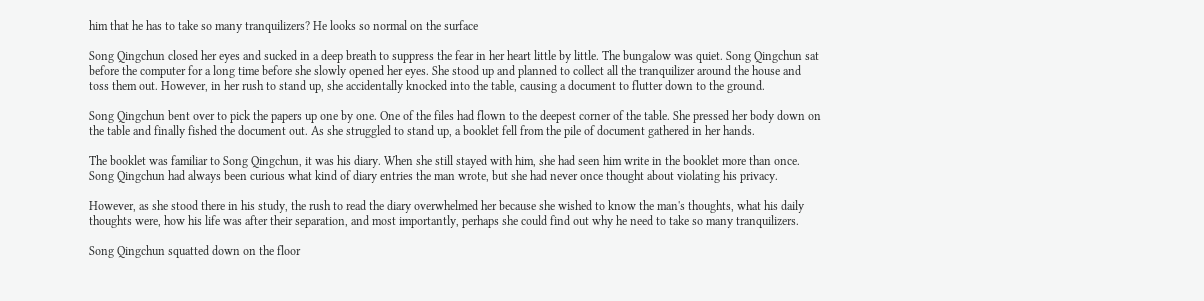him that he has to take so many tranquilizers? He looks so normal on the surface

Song Qingchun closed her eyes and sucked in a deep breath to suppress the fear in her heart little by little. The bungalow was quiet. Song Qingchun sat before the computer for a long time before she slowly opened her eyes. She stood up and planned to collect all the tranquilizer around the house and toss them out. However, in her rush to stand up, she accidentally knocked into the table, causing a document to flutter down to the ground.

Song Qingchun bent over to pick the papers up one by one. One of the files had flown to the deepest corner of the table. She pressed her body down on the table and finally fished the document out. As she struggled to stand up, a booklet fell from the pile of document gathered in her hands.

The booklet was familiar to Song Qingchun, it was his diary. When she still stayed with him, she had seen him write in the booklet more than once. Song Qingchun had always been curious what kind of diary entries the man wrote, but she had never once thought about violating his privacy.

However, as she stood there in his study, the rush to read the diary overwhelmed her because she wished to know the man's thoughts, what his daily thoughts were, how his life was after their separation, and most importantly, perhaps she could find out why he need to take so many tranquilizers.

Song Qingchun squatted down on the floor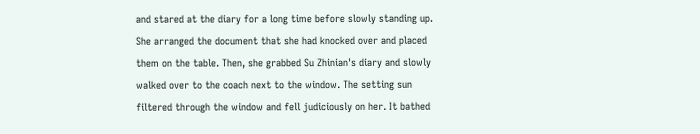and stared at the diary for a long time before slowly standing up. She arranged the document that she had knocked over and placed them on the table. Then, she grabbed Su Zhinian's diary and slowly walked over to the coach next to the window. The setting sun filtered through the window and fell judiciously on her. It bathed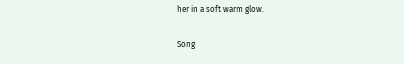her in a soft warm glow.

Song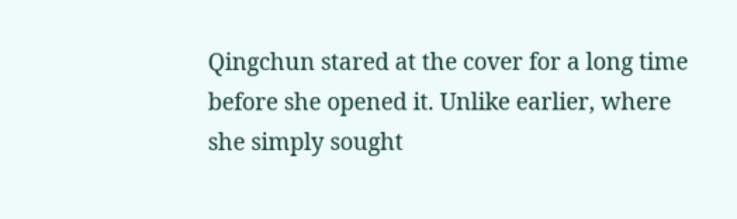Qingchun stared at the cover for a long time before she opened it. Unlike earlier, where she simply sought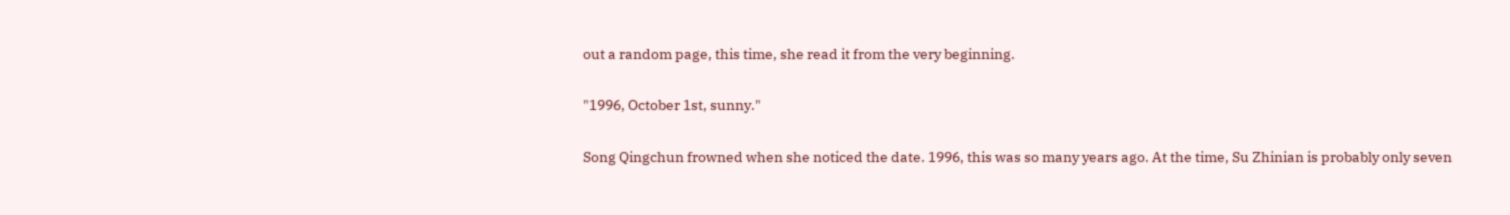out a random page, this time, she read it from the very beginning.

"1996, October 1st, sunny."

Song Qingchun frowned when she noticed the date. 1996, this was so many years ago. At the time, Su Zhinian is probably only seven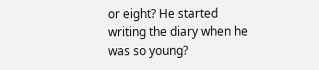or eight? He started writing the diary when he was so young?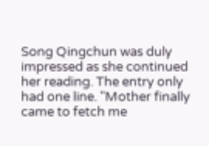Song Qingchun was duly impressed as she continued her reading. The entry only had one line. "Mother finally came to fetch me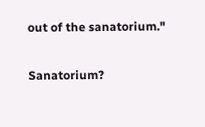out of the sanatorium."

Sanatorium?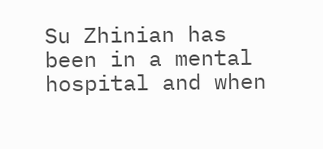Su Zhinian has been in a mental hospital and when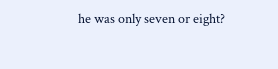he was only seven or eight?